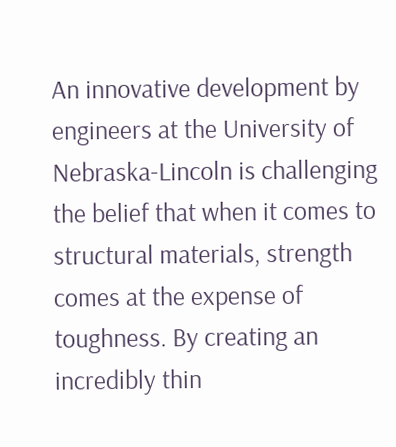An innovative development by engineers at the University of Nebraska-Lincoln is challenging the belief that when it comes to structural materials, strength comes at the expense of toughness. By creating an incredibly thin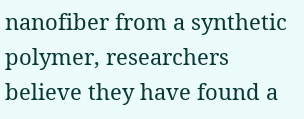nanofiber from a synthetic polymer, researchers believe they have found a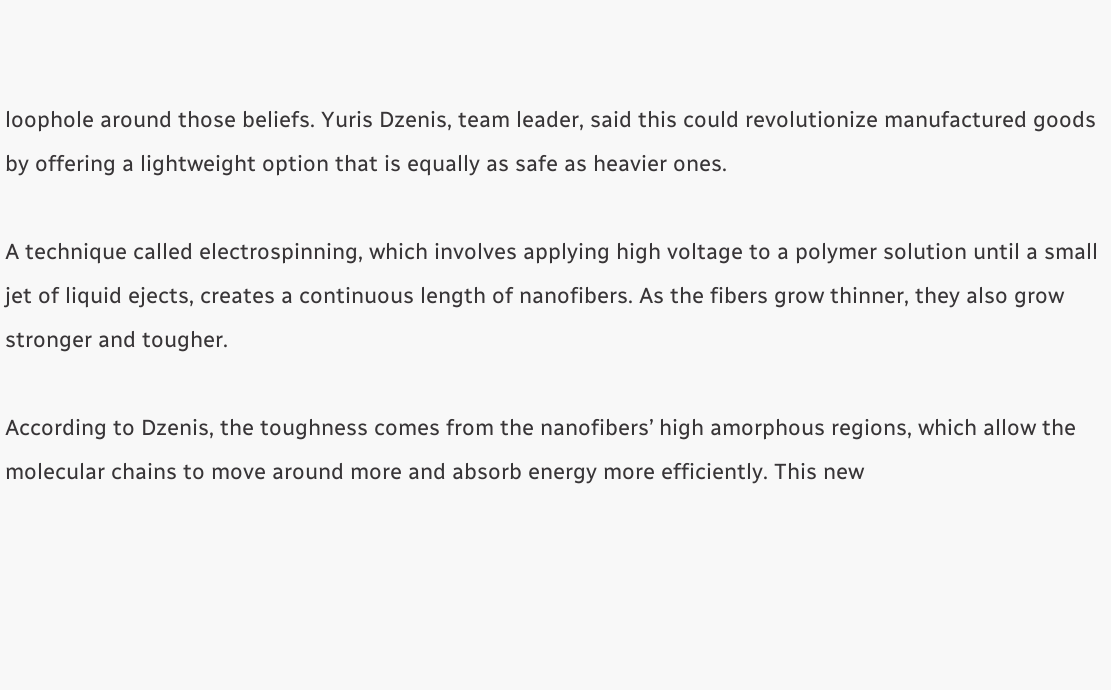loophole around those beliefs. Yuris Dzenis, team leader, said this could revolutionize manufactured goods by offering a lightweight option that is equally as safe as heavier ones.

A technique called electrospinning, which involves applying high voltage to a polymer solution until a small jet of liquid ejects, creates a continuous length of nanofibers. As the fibers grow thinner, they also grow stronger and tougher.

According to Dzenis, the toughness comes from the nanofibers’ high amorphous regions, which allow the molecular chains to move around more and absorb energy more efficiently. This new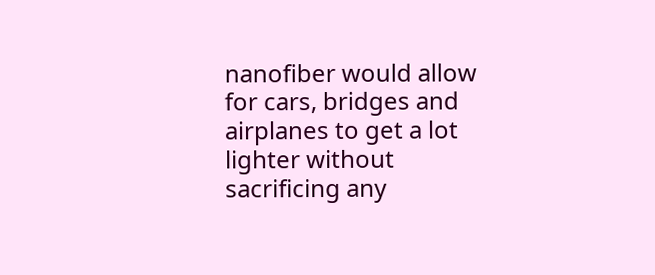nanofiber would allow for cars, bridges and airplanes to get a lot lighter without sacrificing any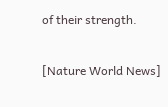of their strength.

[Nature World News]